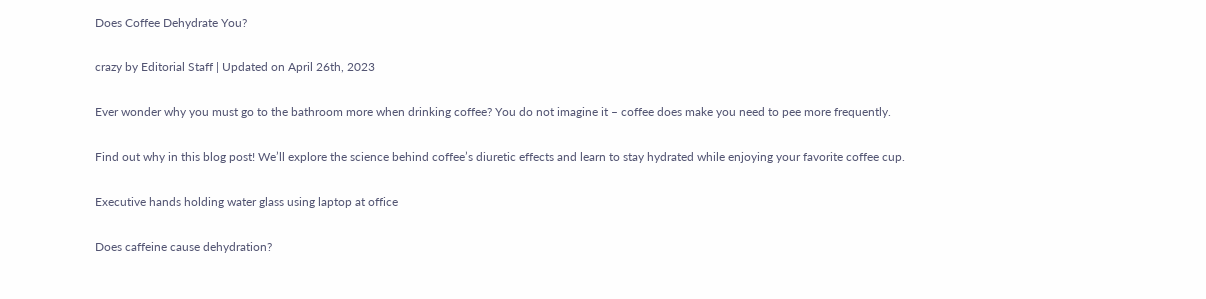Does Coffee Dehydrate You?

crazy by Editorial Staff | Updated on April 26th, 2023

Ever wonder why you must go to the bathroom more when drinking coffee? You do not imagine it – coffee does make you need to pee more frequently.

Find out why in this blog post! We’ll explore the science behind coffee’s diuretic effects and learn to stay hydrated while enjoying your favorite coffee cup.

Executive hands holding water glass using laptop at office

Does caffeine cause dehydration?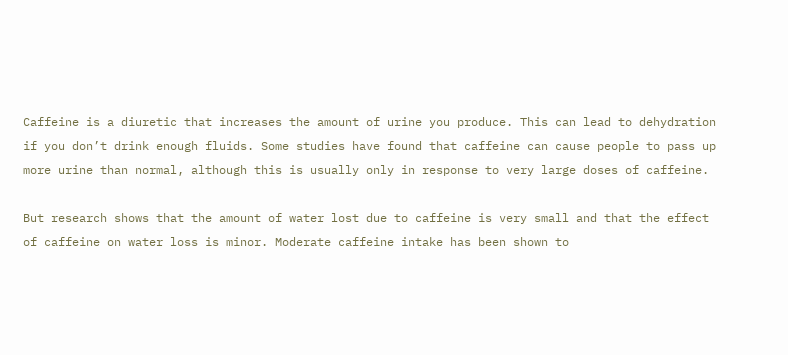Caffeine is a diuretic that increases the amount of urine you produce. This can lead to dehydration if you don’t drink enough fluids. Some studies have found that caffeine can cause people to pass up more urine than normal, although this is usually only in response to very large doses of caffeine.

But research shows that the amount of water lost due to caffeine is very small and that the effect of caffeine on water loss is minor. Moderate caffeine intake has been shown to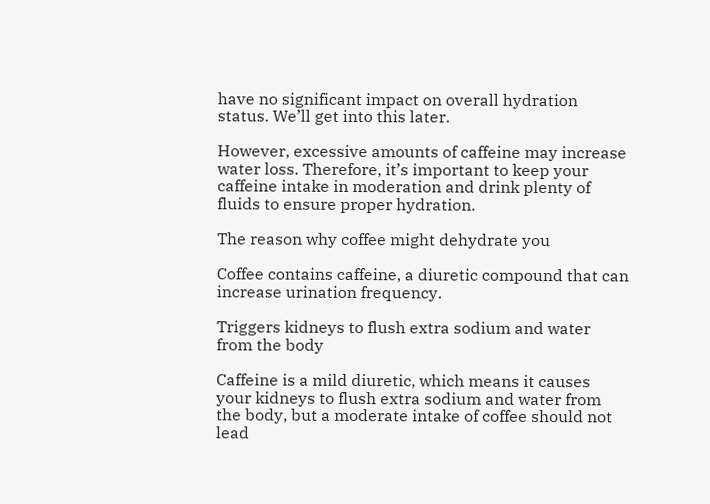have no significant impact on overall hydration status. We’ll get into this later.

However, excessive amounts of caffeine may increase water loss. Therefore, it’s important to keep your caffeine intake in moderation and drink plenty of fluids to ensure proper hydration.

The reason why coffee might dehydrate you

Coffee contains caffeine, a diuretic compound that can increase urination frequency.

Triggers kidneys to flush extra sodium and water from the body

Caffeine is a mild diuretic, which means it causes your kidneys to flush extra sodium and water from the body, but a moderate intake of coffee should not lead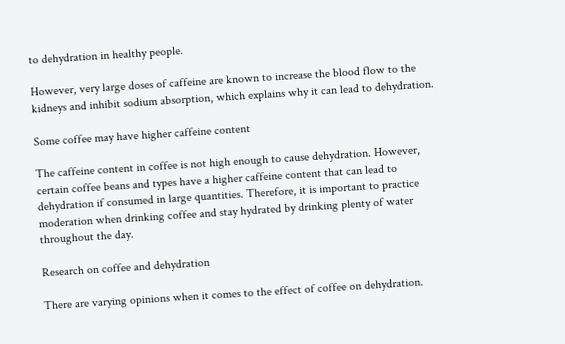to dehydration in healthy people.

However, very large doses of caffeine are known to increase the blood flow to the kidneys and inhibit sodium absorption, which explains why it can lead to dehydration.

Some coffee may have higher caffeine content

The caffeine content in coffee is not high enough to cause dehydration. However, certain coffee beans and types have a higher caffeine content that can lead to dehydration if consumed in large quantities. Therefore, it is important to practice moderation when drinking coffee and stay hydrated by drinking plenty of water throughout the day.

Research on coffee and dehydration

There are varying opinions when it comes to the effect of coffee on dehydration.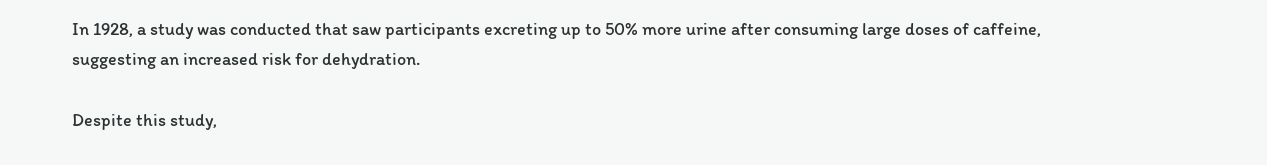In 1928, a study was conducted that saw participants excreting up to 50% more urine after consuming large doses of caffeine, suggesting an increased risk for dehydration.

Despite this study,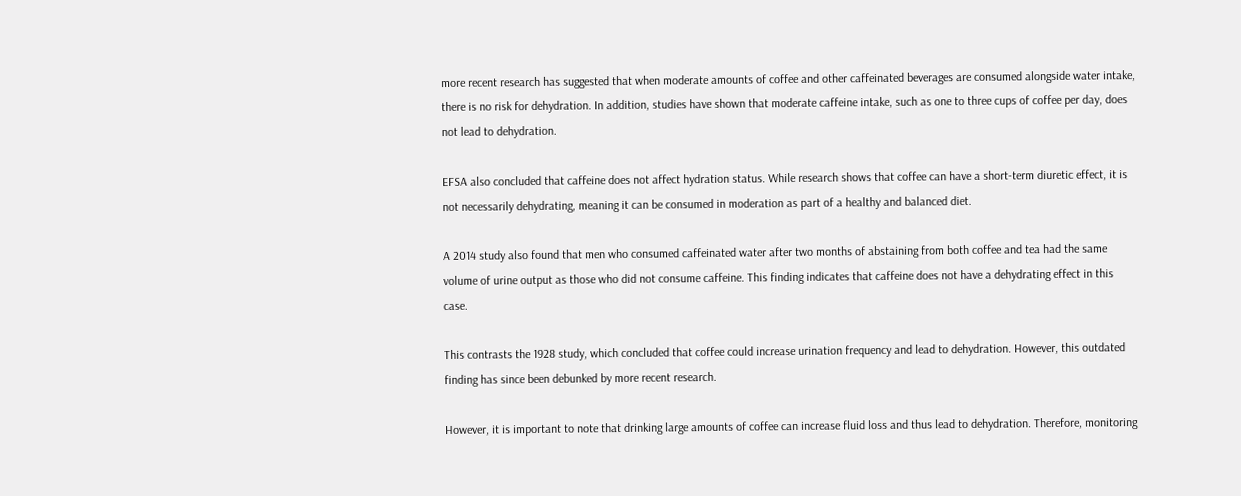more recent research has suggested that when moderate amounts of coffee and other caffeinated beverages are consumed alongside water intake, there is no risk for dehydration. In addition, studies have shown that moderate caffeine intake, such as one to three cups of coffee per day, does not lead to dehydration.

EFSA also concluded that caffeine does not affect hydration status. While research shows that coffee can have a short-term diuretic effect, it is not necessarily dehydrating, meaning it can be consumed in moderation as part of a healthy and balanced diet.

A 2014 study also found that men who consumed caffeinated water after two months of abstaining from both coffee and tea had the same volume of urine output as those who did not consume caffeine. This finding indicates that caffeine does not have a dehydrating effect in this case.

This contrasts the 1928 study, which concluded that coffee could increase urination frequency and lead to dehydration. However, this outdated finding has since been debunked by more recent research.

However, it is important to note that drinking large amounts of coffee can increase fluid loss and thus lead to dehydration. Therefore, monitoring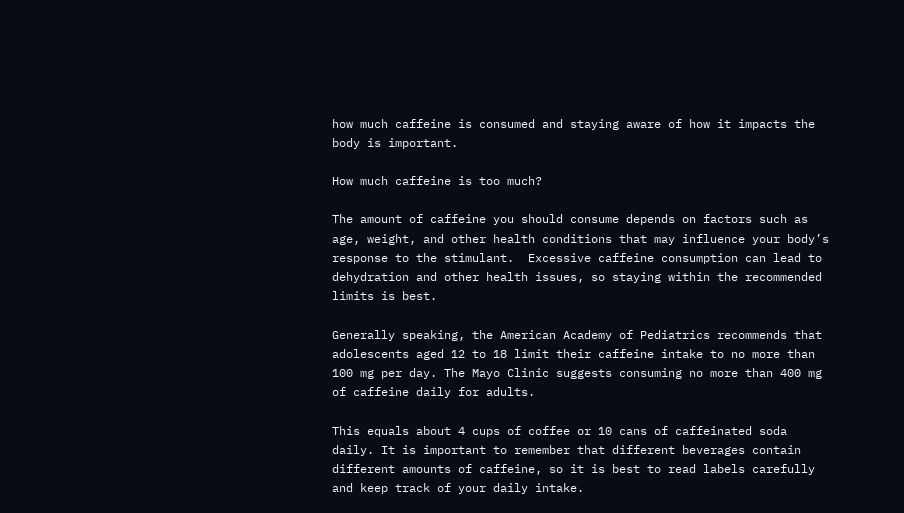how much caffeine is consumed and staying aware of how it impacts the body is important.

How much caffeine is too much?

The amount of caffeine you should consume depends on factors such as age, weight, and other health conditions that may influence your body’s response to the stimulant.  Excessive caffeine consumption can lead to dehydration and other health issues, so staying within the recommended limits is best.

Generally speaking, the American Academy of Pediatrics recommends that adolescents aged 12 to 18 limit their caffeine intake to no more than 100 mg per day. The Mayo Clinic suggests consuming no more than 400 mg of caffeine daily for adults.

This equals about 4 cups of coffee or 10 cans of caffeinated soda daily. It is important to remember that different beverages contain different amounts of caffeine, so it is best to read labels carefully and keep track of your daily intake.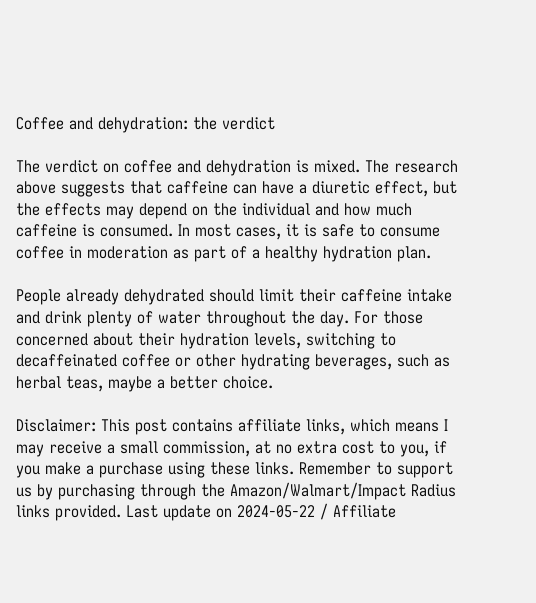Coffee and dehydration: the verdict

The verdict on coffee and dehydration is mixed. The research above suggests that caffeine can have a diuretic effect, but the effects may depend on the individual and how much caffeine is consumed. In most cases, it is safe to consume coffee in moderation as part of a healthy hydration plan.

People already dehydrated should limit their caffeine intake and drink plenty of water throughout the day. For those concerned about their hydration levels, switching to decaffeinated coffee or other hydrating beverages, such as herbal teas, maybe a better choice.

Disclaimer: This post contains affiliate links, which means I may receive a small commission, at no extra cost to you, if you make a purchase using these links. Remember to support us by purchasing through the Amazon/Walmart/Impact Radius links provided. Last update on 2024-05-22 / Affiliate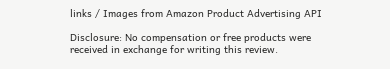links / Images from Amazon Product Advertising API

Disclosure: No compensation or free products were received in exchange for writing this review.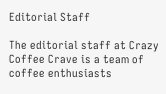Editorial Staff

The editorial staff at Crazy Coffee Crave is a team of coffee enthusiasts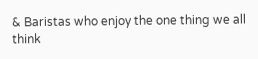& Baristas who enjoy the one thing we all think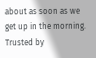about as soon as we get up in the morning. Trusted by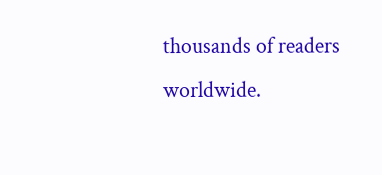thousands of readers worldwide.